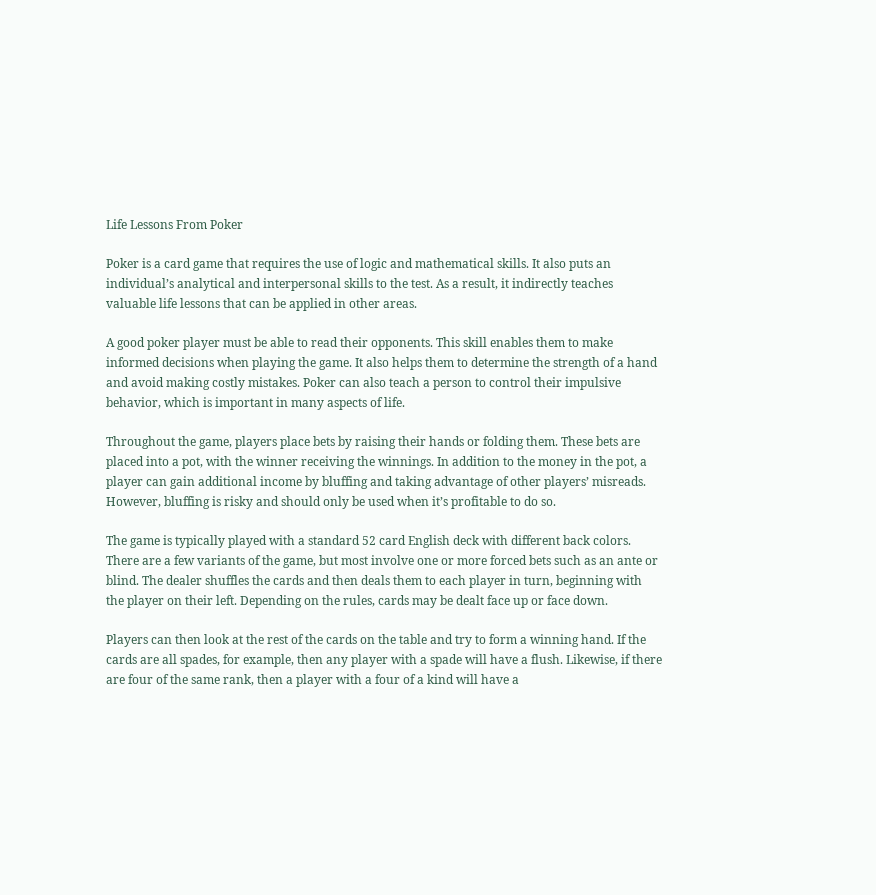Life Lessons From Poker

Poker is a card game that requires the use of logic and mathematical skills. It also puts an individual’s analytical and interpersonal skills to the test. As a result, it indirectly teaches valuable life lessons that can be applied in other areas.

A good poker player must be able to read their opponents. This skill enables them to make informed decisions when playing the game. It also helps them to determine the strength of a hand and avoid making costly mistakes. Poker can also teach a person to control their impulsive behavior, which is important in many aspects of life.

Throughout the game, players place bets by raising their hands or folding them. These bets are placed into a pot, with the winner receiving the winnings. In addition to the money in the pot, a player can gain additional income by bluffing and taking advantage of other players’ misreads. However, bluffing is risky and should only be used when it’s profitable to do so.

The game is typically played with a standard 52 card English deck with different back colors. There are a few variants of the game, but most involve one or more forced bets such as an ante or blind. The dealer shuffles the cards and then deals them to each player in turn, beginning with the player on their left. Depending on the rules, cards may be dealt face up or face down.

Players can then look at the rest of the cards on the table and try to form a winning hand. If the cards are all spades, for example, then any player with a spade will have a flush. Likewise, if there are four of the same rank, then a player with a four of a kind will have a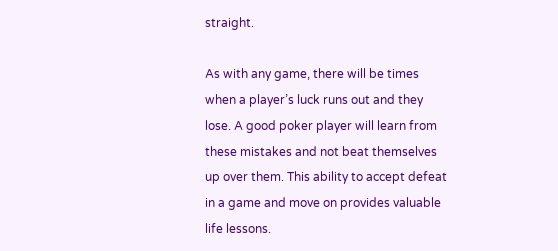straight.

As with any game, there will be times when a player’s luck runs out and they lose. A good poker player will learn from these mistakes and not beat themselves up over them. This ability to accept defeat in a game and move on provides valuable life lessons.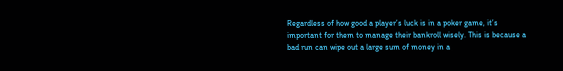Regardless of how good a player’s luck is in a poker game, it’s important for them to manage their bankroll wisely. This is because a bad run can wipe out a large sum of money in a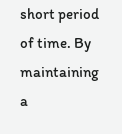short period of time. By maintaining a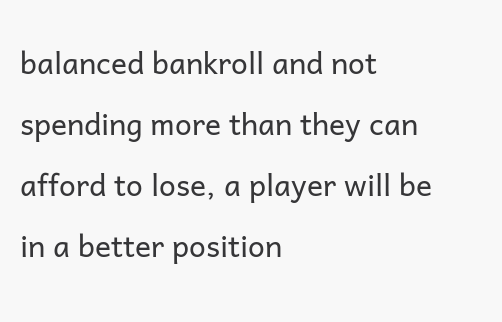balanced bankroll and not spending more than they can afford to lose, a player will be in a better position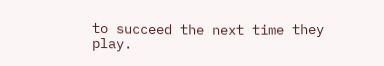to succeed the next time they play.